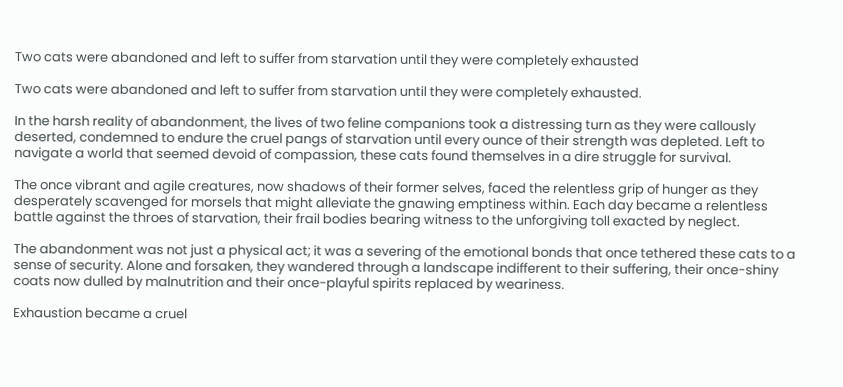Two cats were abandoned and left to suffer from starvation until they were completely exhausted

Two cats were abandoned and left to suffer from starvation until they were completely exhausted.

In the harsh reality of abandonment, the lives of two feline companions took a distressing turn as they were callously deserted, condemned to endure the cruel pangs of starvation until every ounce of their strength was depleted. Left to navigate a world that seemed devoid of compassion, these cats found themselves in a dire struggle for survival.

The once vibrant and agile creatures, now shadows of their former selves, faced the relentless grip of hunger as they desperately scavenged for morsels that might alleviate the gnawing emptiness within. Each day became a relentless battle against the throes of starvation, their frail bodies bearing witness to the unforgiving toll exacted by neglect.

The abandonment was not just a physical act; it was a severing of the emotional bonds that once tethered these cats to a sense of security. Alone and forsaken, they wandered through a landscape indifferent to their suffering, their once-shiny coats now dulled by malnutrition and their once-playful spirits replaced by weariness.

Exhaustion became a cruel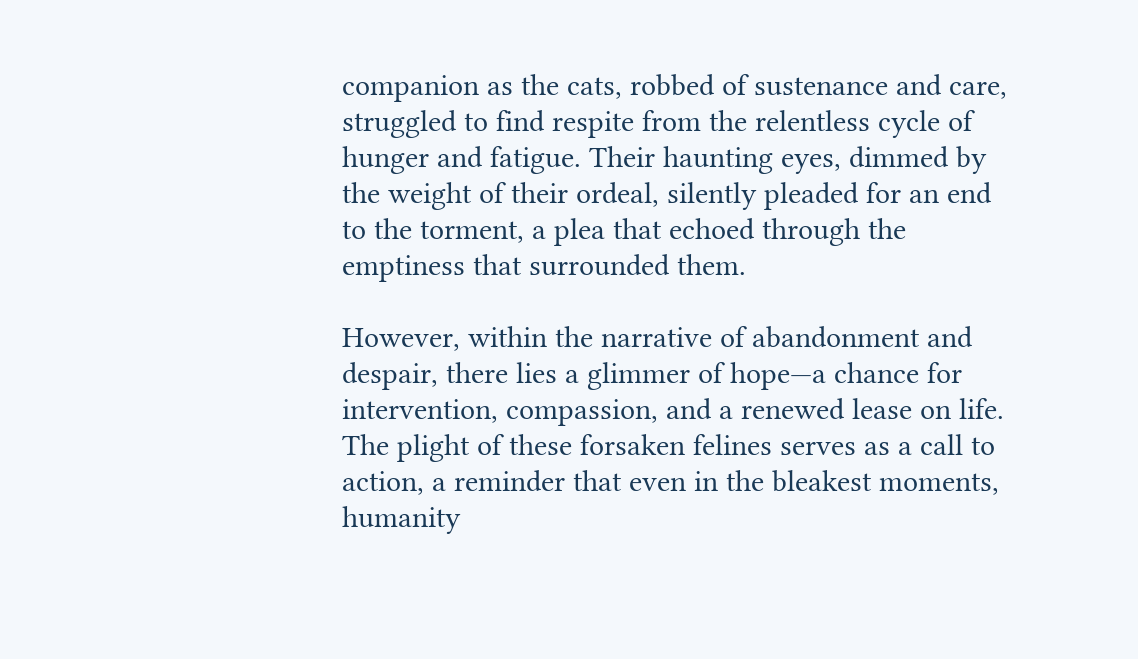companion as the cats, robbed of sustenance and care, struggled to find respite from the relentless cycle of hunger and fatigue. Their haunting eyes, dimmed by the weight of their ordeal, silently pleaded for an end to the torment, a plea that echoed through the emptiness that surrounded them.

However, within the narrative of abandonment and despair, there lies a glimmer of hope—a chance for intervention, compassion, and a renewed lease on life. The plight of these forsaken felines serves as a call to action, a reminder that even in the bleakest moments, humanity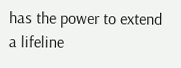has the power to extend a lifeline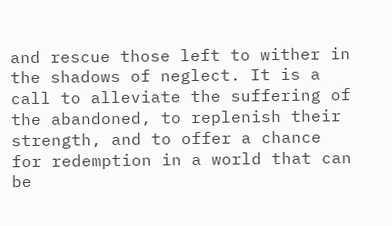and rescue those left to wither in the shadows of neglect. It is a call to alleviate the suffering of the abandoned, to replenish their strength, and to offer a chance for redemption in a world that can be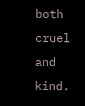both cruel and kind.